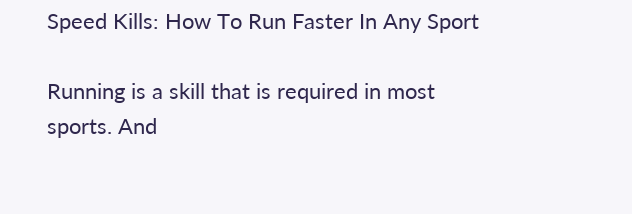Speed Kills: How To Run Faster In Any Sport

Running is a skill that is required in most sports. And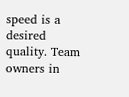speed is a desired quality. Team owners in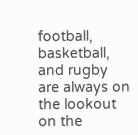football, basketball, and rugby are always on the lookout on the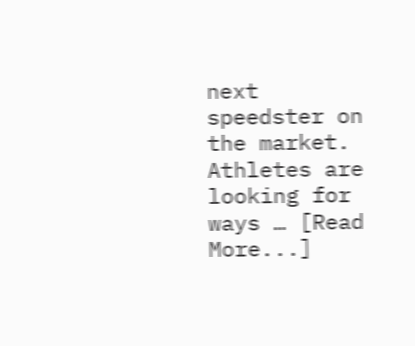next speedster on the market. Athletes are looking for ways … [Read More...]